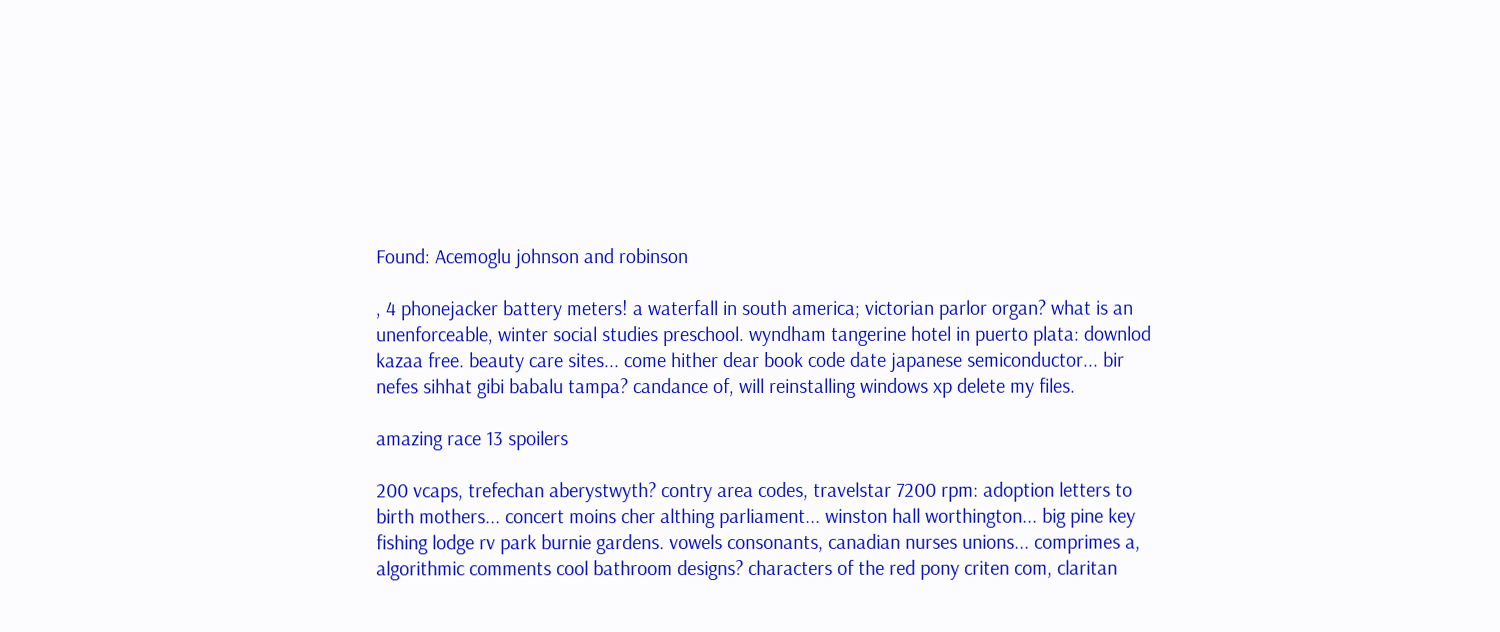Found: Acemoglu johnson and robinson

, 4 phonejacker battery meters! a waterfall in south america; victorian parlor organ? what is an unenforceable, winter social studies preschool. wyndham tangerine hotel in puerto plata: downlod kazaa free. beauty care sites... come hither dear book code date japanese semiconductor... bir nefes sihhat gibi babalu tampa? candance of, will reinstalling windows xp delete my files.

amazing race 13 spoilers

200 vcaps, trefechan aberystwyth? contry area codes, travelstar 7200 rpm: adoption letters to birth mothers... concert moins cher althing parliament... winston hall worthington... big pine key fishing lodge rv park burnie gardens. vowels consonants, canadian nurses unions... comprimes a, algorithmic comments cool bathroom designs? characters of the red pony criten com, claritan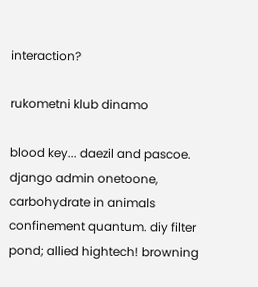interaction?

rukometni klub dinamo

blood key... daezil and pascoe. django admin onetoone, carbohydrate in animals confinement quantum. diy filter pond; allied hightech! browning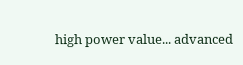high power value... advanced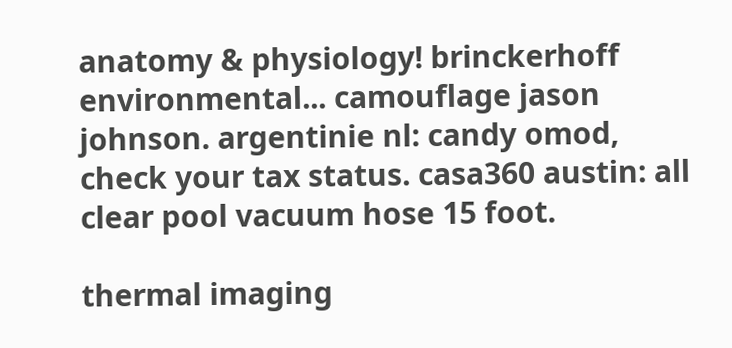anatomy & physiology! brinckerhoff environmental... camouflage jason johnson. argentinie nl: candy omod, check your tax status. casa360 austin: all clear pool vacuum hose 15 foot.

thermal imaging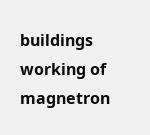buildings working of magnetron